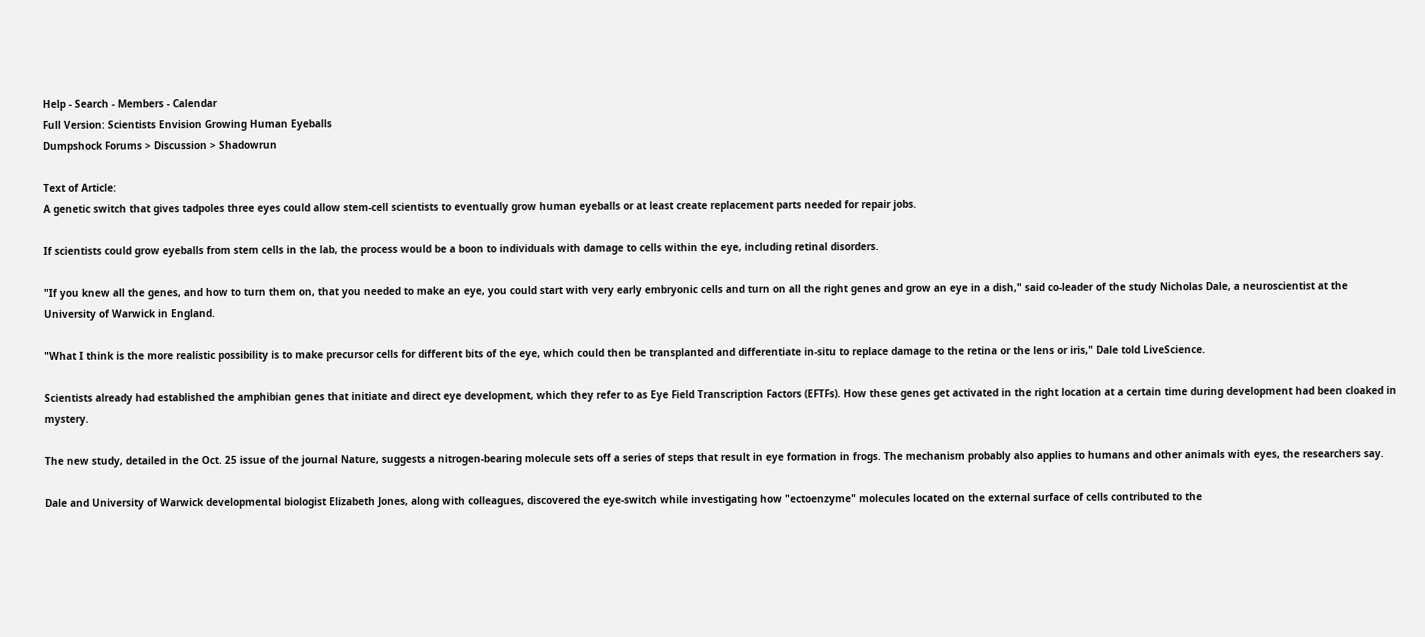Help - Search - Members - Calendar
Full Version: Scientists Envision Growing Human Eyeballs
Dumpshock Forums > Discussion > Shadowrun

Text of Article:
A genetic switch that gives tadpoles three eyes could allow stem-cell scientists to eventually grow human eyeballs or at least create replacement parts needed for repair jobs.

If scientists could grow eyeballs from stem cells in the lab, the process would be a boon to individuals with damage to cells within the eye, including retinal disorders.

"If you knew all the genes, and how to turn them on, that you needed to make an eye, you could start with very early embryonic cells and turn on all the right genes and grow an eye in a dish," said co-leader of the study Nicholas Dale, a neuroscientist at the University of Warwick in England.

"What I think is the more realistic possibility is to make precursor cells for different bits of the eye, which could then be transplanted and differentiate in-situ to replace damage to the retina or the lens or iris," Dale told LiveScience.

Scientists already had established the amphibian genes that initiate and direct eye development, which they refer to as Eye Field Transcription Factors (EFTFs). How these genes get activated in the right location at a certain time during development had been cloaked in mystery.

The new study, detailed in the Oct. 25 issue of the journal Nature, suggests a nitrogen-bearing molecule sets off a series of steps that result in eye formation in frogs. The mechanism probably also applies to humans and other animals with eyes, the researchers say.

Dale and University of Warwick developmental biologist Elizabeth Jones, along with colleagues, discovered the eye-switch while investigating how "ectoenzyme" molecules located on the external surface of cells contributed to the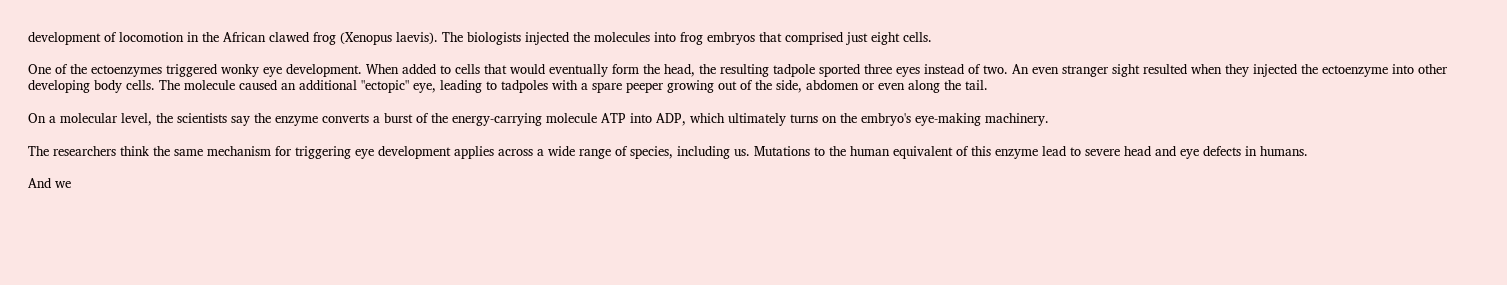development of locomotion in the African clawed frog (Xenopus laevis). The biologists injected the molecules into frog embryos that comprised just eight cells.

One of the ectoenzymes triggered wonky eye development. When added to cells that would eventually form the head, the resulting tadpole sported three eyes instead of two. An even stranger sight resulted when they injected the ectoenzyme into other developing body cells. The molecule caused an additional "ectopic" eye, leading to tadpoles with a spare peeper growing out of the side, abdomen or even along the tail.

On a molecular level, the scientists say the enzyme converts a burst of the energy-carrying molecule ATP into ADP, which ultimately turns on the embryo's eye-making machinery.

The researchers think the same mechanism for triggering eye development applies across a wide range of species, including us. Mutations to the human equivalent of this enzyme lead to severe head and eye defects in humans.

And we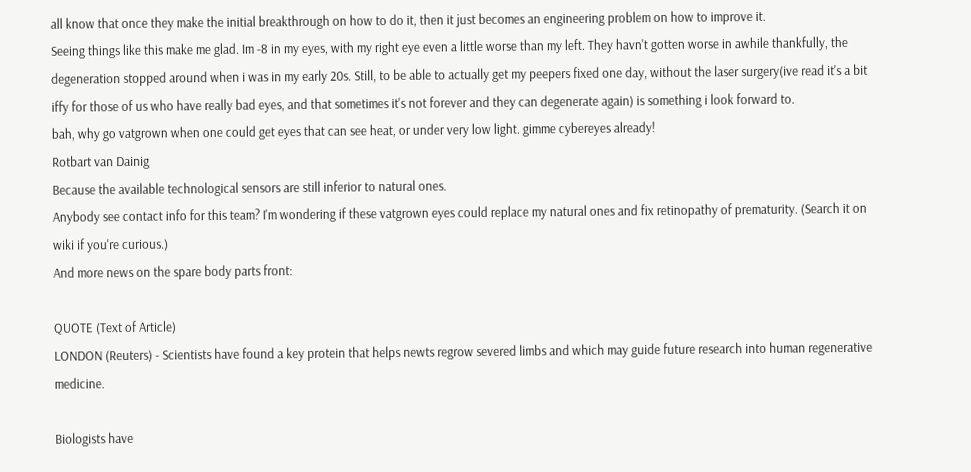all know that once they make the initial breakthrough on how to do it, then it just becomes an engineering problem on how to improve it.
Seeing things like this make me glad. Im -8 in my eyes, with my right eye even a little worse than my left. They havn't gotten worse in awhile thankfully, the degeneration stopped around when i was in my early 20s. Still, to be able to actually get my peepers fixed one day, without the laser surgery(ive read it's a bit iffy for those of us who have really bad eyes, and that sometimes it's not forever and they can degenerate again) is something i look forward to.
bah, why go vatgrown when one could get eyes that can see heat, or under very low light. gimme cybereyes already!
Rotbart van Dainig
Because the available technological sensors are still inferior to natural ones.
Anybody see contact info for this team? I'm wondering if these vatgrown eyes could replace my natural ones and fix retinopathy of prematurity. (Search it on wiki if you're curious.)
And more news on the spare body parts front:

QUOTE (Text of Article)
LONDON (Reuters) - Scientists have found a key protein that helps newts regrow severed limbs and which may guide future research into human regenerative medicine.

Biologists have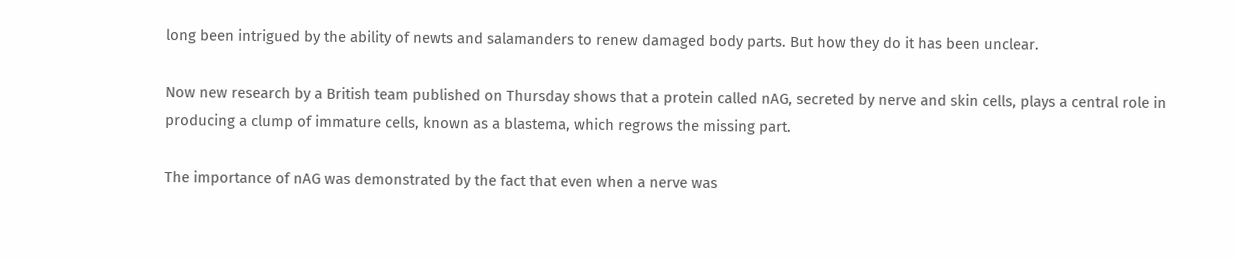long been intrigued by the ability of newts and salamanders to renew damaged body parts. But how they do it has been unclear.

Now new research by a British team published on Thursday shows that a protein called nAG, secreted by nerve and skin cells, plays a central role in producing a clump of immature cells, known as a blastema, which regrows the missing part.

The importance of nAG was demonstrated by the fact that even when a nerve was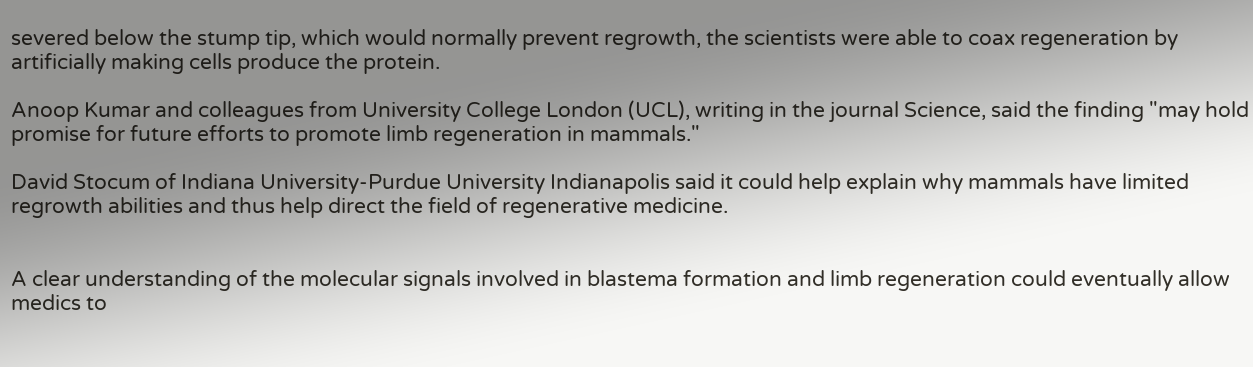severed below the stump tip, which would normally prevent regrowth, the scientists were able to coax regeneration by artificially making cells produce the protein.

Anoop Kumar and colleagues from University College London (UCL), writing in the journal Science, said the finding "may hold promise for future efforts to promote limb regeneration in mammals."

David Stocum of Indiana University-Purdue University Indianapolis said it could help explain why mammals have limited regrowth abilities and thus help direct the field of regenerative medicine.


A clear understanding of the molecular signals involved in blastema formation and limb regeneration could eventually allow medics to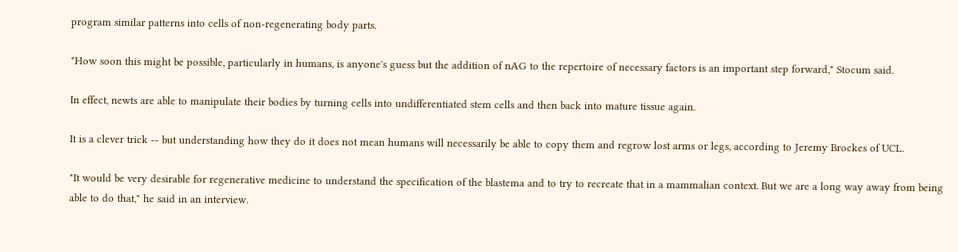program similar patterns into cells of non-regenerating body parts.

"How soon this might be possible, particularly in humans, is anyone's guess but the addition of nAG to the repertoire of necessary factors is an important step forward," Stocum said.

In effect, newts are able to manipulate their bodies by turning cells into undifferentiated stem cells and then back into mature tissue again.

It is a clever trick -- but understanding how they do it does not mean humans will necessarily be able to copy them and regrow lost arms or legs, according to Jeremy Brockes of UCL.

"It would be very desirable for regenerative medicine to understand the specification of the blastema and to try to recreate that in a mammalian context. But we are a long way away from being able to do that," he said in an interview.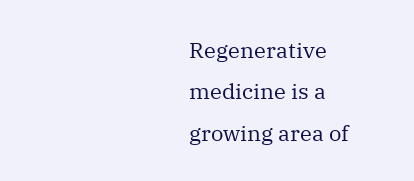Regenerative medicine is a growing area of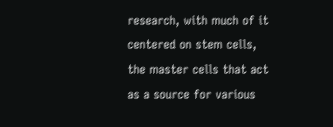research, with much of it centered on stem cells, the master cells that act as a source for various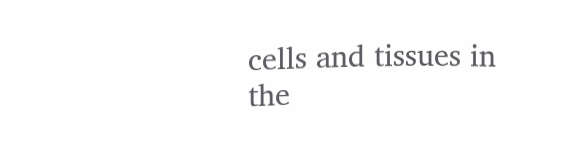cells and tissues in the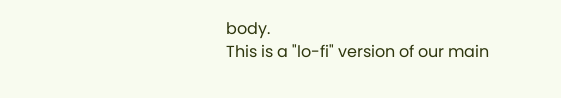body.
This is a "lo-fi" version of our main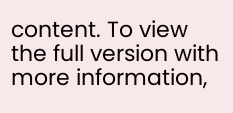content. To view the full version with more information,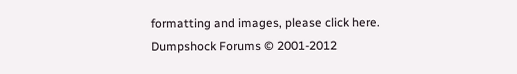formatting and images, please click here.
Dumpshock Forums © 2001-2012